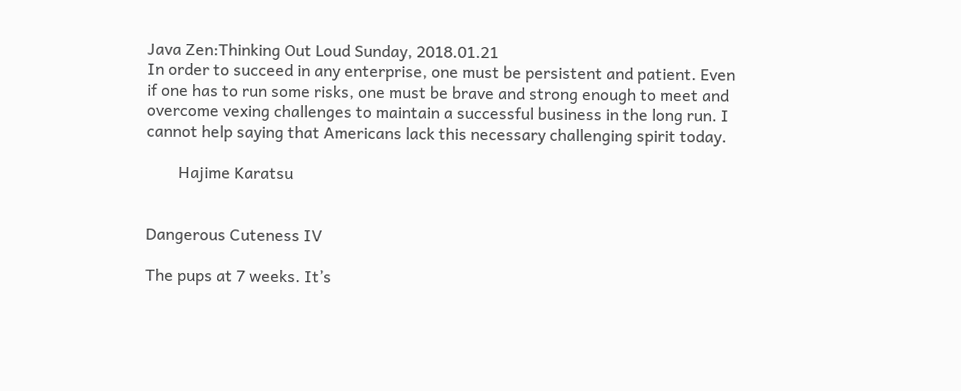Java Zen:Thinking Out Loud Sunday, 2018.01.21
In order to succeed in any enterprise, one must be persistent and patient. Even
if one has to run some risks, one must be brave and strong enough to meet and
overcome vexing challenges to maintain a successful business in the long run. I
cannot help saying that Americans lack this necessary challenging spirit today.

        Hajime Karatsu


Dangerous Cuteness IV

The pups at 7 weeks. It’s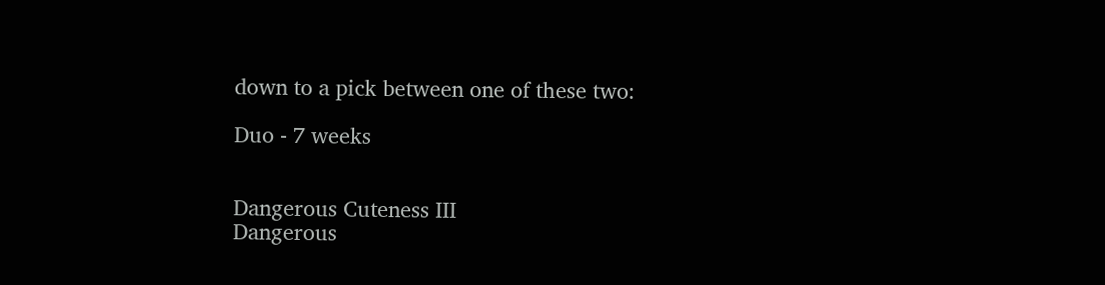down to a pick between one of these two:

Duo - 7 weeks


Dangerous Cuteness III
Dangerous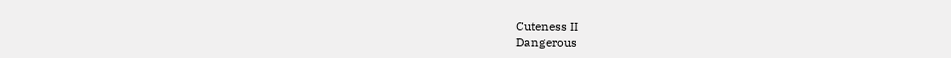Cuteness II
Dangerous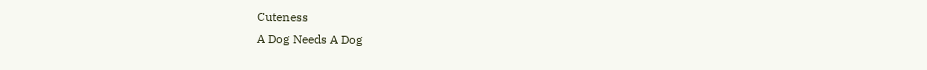Cuteness
A Dog Needs A Dog